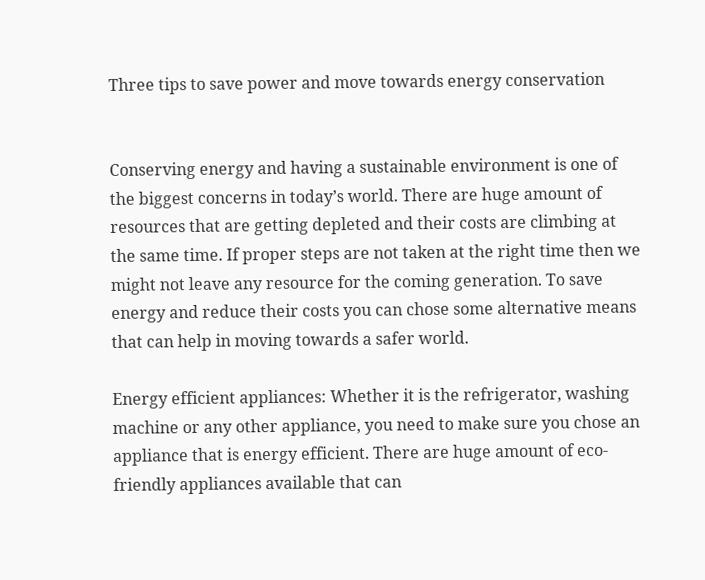Three tips to save power and move towards energy conservation


Conserving energy and having a sustainable environment is one of the biggest concerns in today’s world. There are huge amount of resources that are getting depleted and their costs are climbing at the same time. If proper steps are not taken at the right time then we might not leave any resource for the coming generation. To save energy and reduce their costs you can chose some alternative means that can help in moving towards a safer world.

Energy efficient appliances: Whether it is the refrigerator, washing machine or any other appliance, you need to make sure you chose an appliance that is energy efficient. There are huge amount of eco-friendly appliances available that can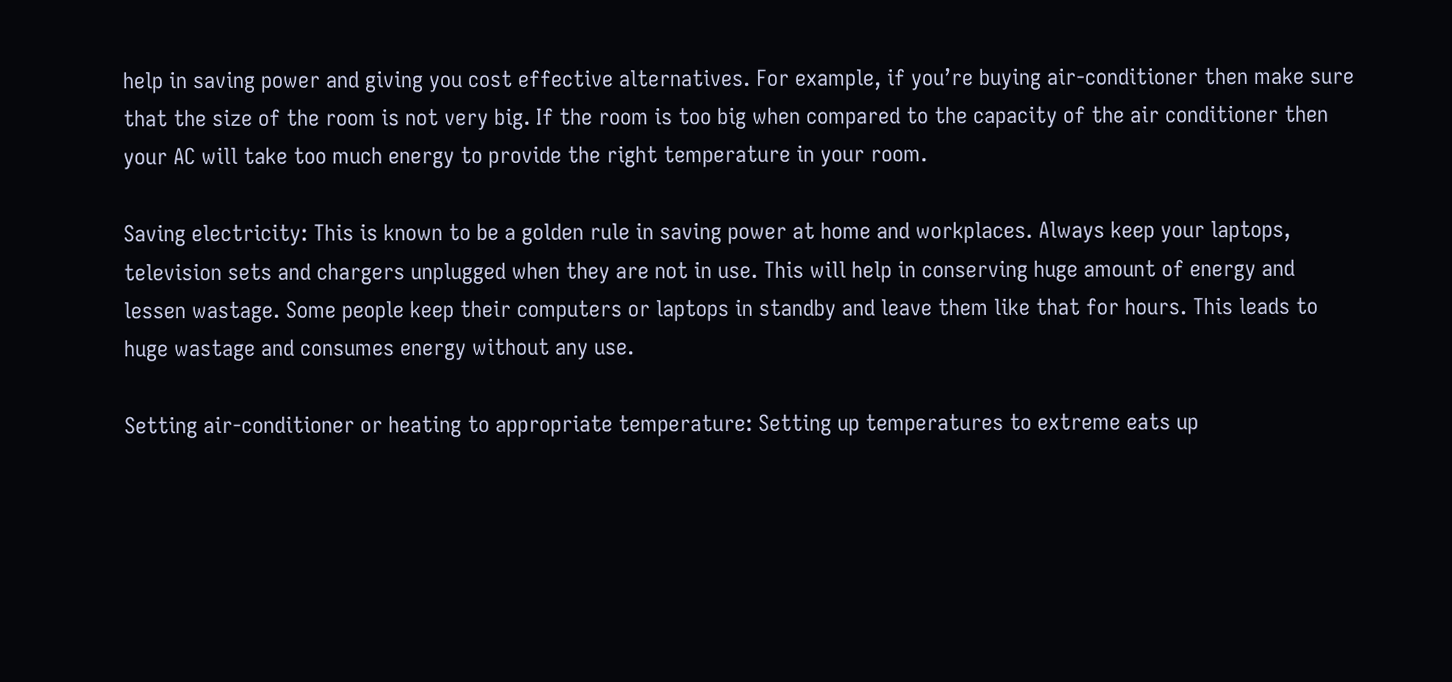help in saving power and giving you cost effective alternatives. For example, if you’re buying air-conditioner then make sure that the size of the room is not very big. If the room is too big when compared to the capacity of the air conditioner then your AC will take too much energy to provide the right temperature in your room.

Saving electricity: This is known to be a golden rule in saving power at home and workplaces. Always keep your laptops, television sets and chargers unplugged when they are not in use. This will help in conserving huge amount of energy and lessen wastage. Some people keep their computers or laptops in standby and leave them like that for hours. This leads to huge wastage and consumes energy without any use.

Setting air-conditioner or heating to appropriate temperature: Setting up temperatures to extreme eats up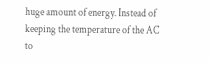huge amount of energy. Instead of keeping the temperature of the AC to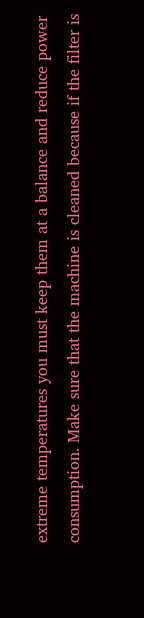extreme temperatures you must keep them at a balance and reduce power consumption. Make sure that the machine is cleaned because if the filter is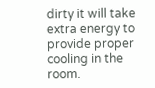dirty it will take extra energy to provide proper cooling in the room.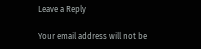Leave a Reply

Your email address will not be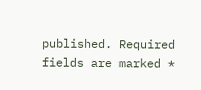published. Required fields are marked *